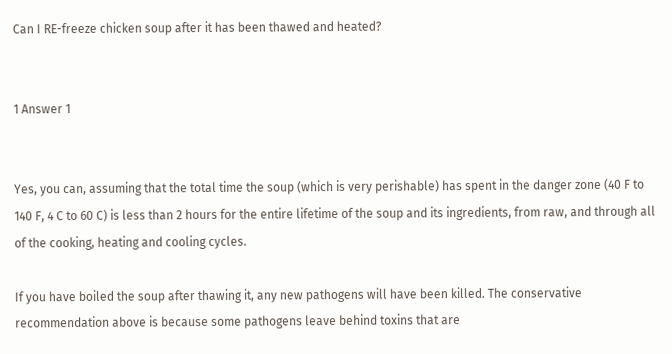Can I RE-freeze chicken soup after it has been thawed and heated?


1 Answer 1


Yes, you can, assuming that the total time the soup (which is very perishable) has spent in the danger zone (40 F to 140 F, 4 C to 60 C) is less than 2 hours for the entire lifetime of the soup and its ingredients, from raw, and through all of the cooking, heating and cooling cycles.

If you have boiled the soup after thawing it, any new pathogens will have been killed. The conservative recommendation above is because some pathogens leave behind toxins that are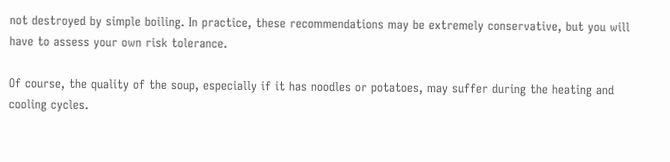not destroyed by simple boiling. In practice, these recommendations may be extremely conservative, but you will have to assess your own risk tolerance.

Of course, the quality of the soup, especially if it has noodles or potatoes, may suffer during the heating and cooling cycles.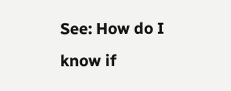See: How do I know if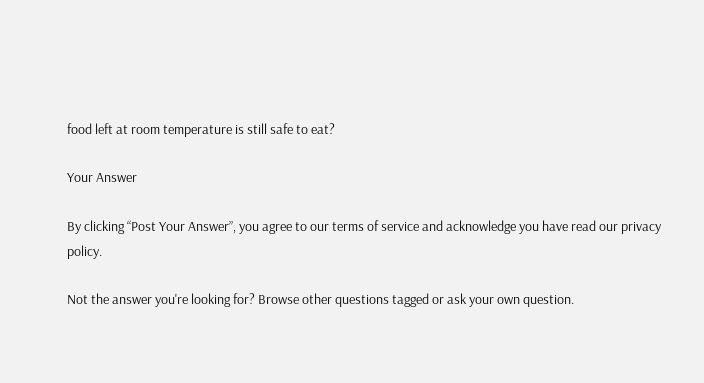food left at room temperature is still safe to eat?

Your Answer

By clicking “Post Your Answer”, you agree to our terms of service and acknowledge you have read our privacy policy.

Not the answer you're looking for? Browse other questions tagged or ask your own question.